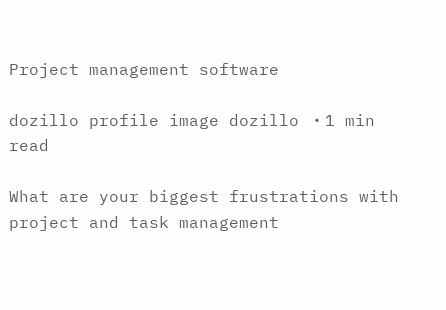Project management software

dozillo profile image dozillo ・1 min read

What are your biggest frustrations with project and task management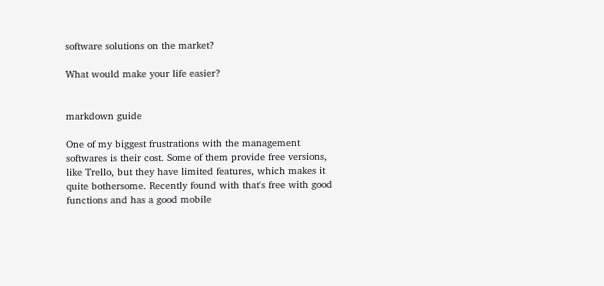software solutions on the market?

What would make your life easier?


markdown guide

One of my biggest frustrations with the management softwares is their cost. Some of them provide free versions, like Trello, but they have limited features, which makes it quite bothersome. Recently found with that's free with good functions and has a good mobile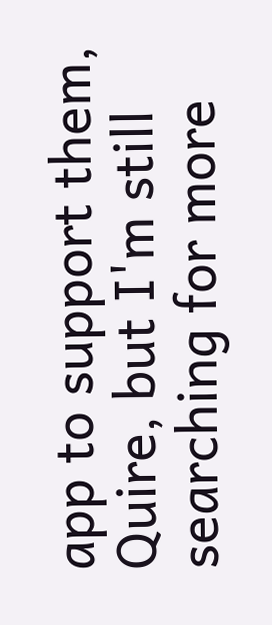app to support them, Quire, but I'm still searching for more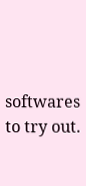softwares to try out.